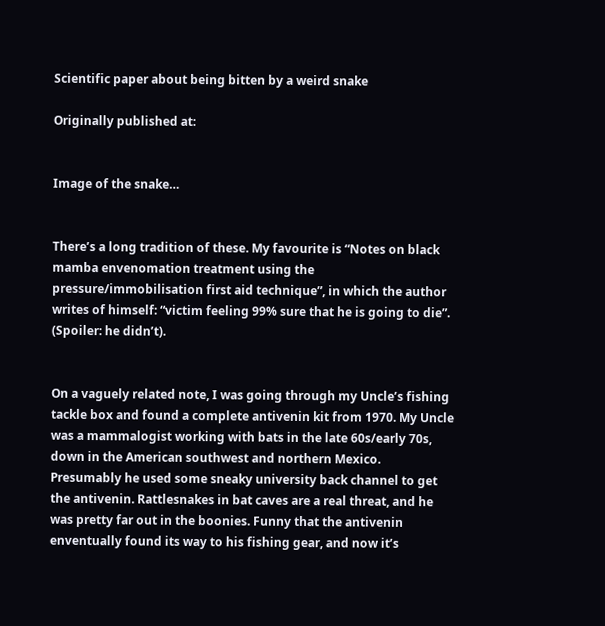Scientific paper about being bitten by a weird snake

Originally published at:


Image of the snake…


There’s a long tradition of these. My favourite is “Notes on black mamba envenomation treatment using the pressure/immobilisation first aid technique”, in which the author writes of himself: “victim feeling 99% sure that he is going to die”. (Spoiler: he didn’t).


On a vaguely related note, I was going through my Uncle’s fishing tackle box and found a complete antivenin kit from 1970. My Uncle was a mammalogist working with bats in the late 60s/early 70s, down in the American southwest and northern Mexico. Presumably he used some sneaky university back channel to get the antivenin. Rattlesnakes in bat caves are a real threat, and he was pretty far out in the boonies. Funny that the antivenin enventually found its way to his fishing gear, and now it’s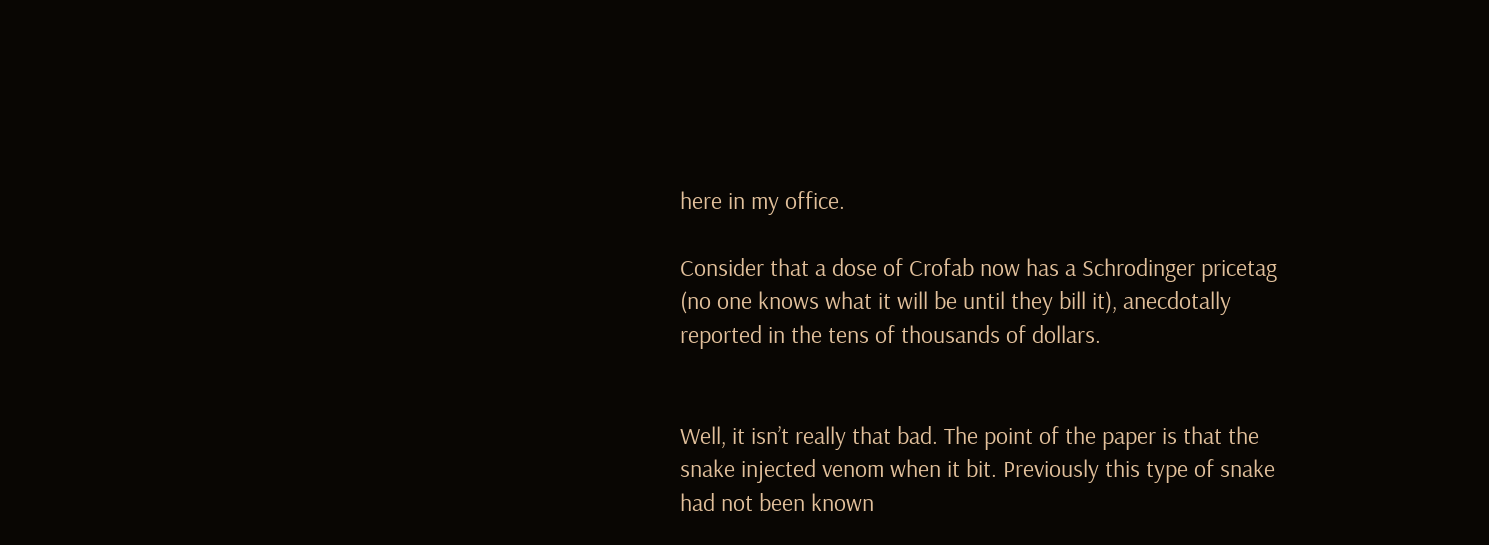here in my office.

Consider that a dose of Crofab now has a Schrodinger pricetag (no one knows what it will be until they bill it), anecdotally reported in the tens of thousands of dollars.


Well, it isn’t really that bad. The point of the paper is that the snake injected venom when it bit. Previously this type of snake had not been known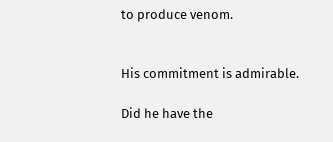to produce venom.


His commitment is admirable.

Did he have the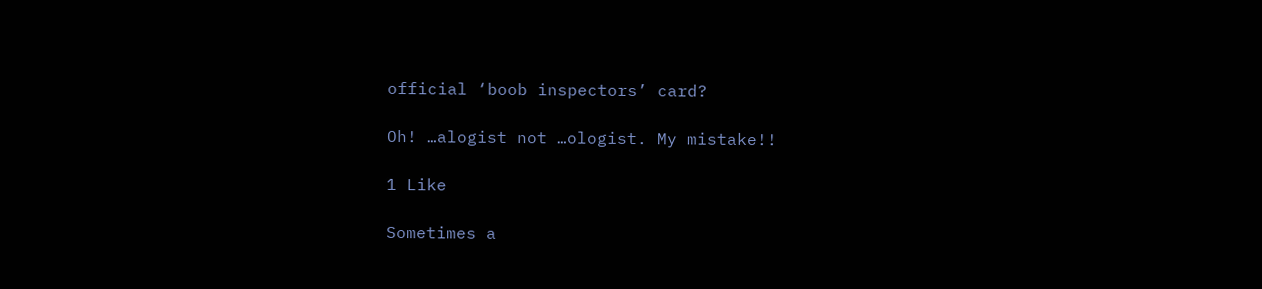official ‘boob inspectors’ card?

Oh! …alogist not …ologist. My mistake!!

1 Like

Sometimes a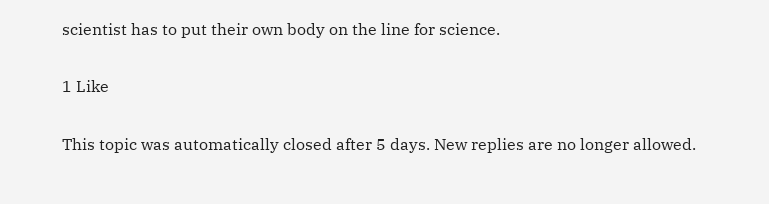scientist has to put their own body on the line for science.

1 Like

This topic was automatically closed after 5 days. New replies are no longer allowed.